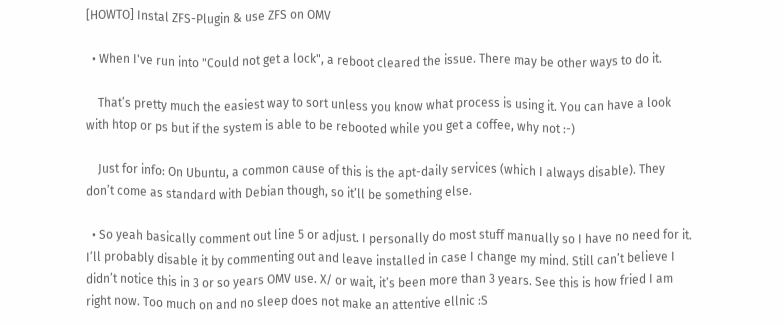[HOWTO] Instal ZFS-Plugin & use ZFS on OMV

  • When I've run into "Could not get a lock", a reboot cleared the issue. There may be other ways to do it.

    That’s pretty much the easiest way to sort unless you know what process is using it. You can have a look with htop or ps but if the system is able to be rebooted while you get a coffee, why not :-)

    Just for info: On Ubuntu, a common cause of this is the apt-daily services (which I always disable). They don’t come as standard with Debian though, so it’ll be something else.

  • So yeah basically comment out line 5 or adjust. I personally do most stuff manually so I have no need for it. I’ll probably disable it by commenting out and leave installed in case I change my mind. Still can’t believe I didn’t notice this in 3 or so years OMV use. X/ or wait, it’s been more than 3 years. See this is how fried I am right now. Too much on and no sleep does not make an attentive ellnic :S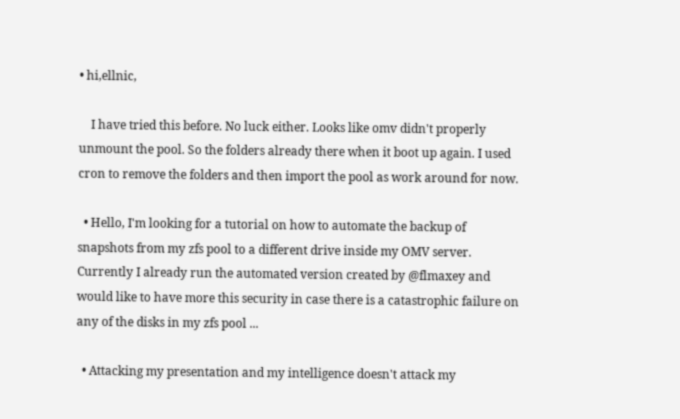• hi,ellnic,

    I have tried this before. No luck either. Looks like omv didn't properly unmount the pool. So the folders already there when it boot up again. I used cron to remove the folders and then import the pool as work around for now.

  • Hello, I'm looking for a tutorial on how to automate the backup of snapshots from my zfs pool to a different drive inside my OMV server. Currently I already run the automated version created by @flmaxey and would like to have more this security in case there is a catastrophic failure on any of the disks in my zfs pool ...

  • Attacking my presentation and my intelligence doesn't attack my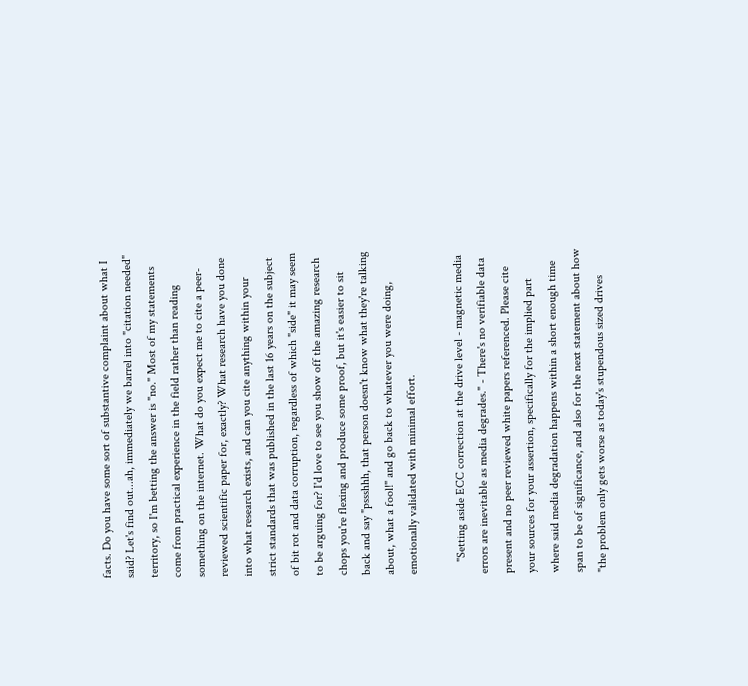facts. Do you have some sort of substantive complaint about what I said? Let's find out...ah, immediately we barrel into "citation needed" territory, so I'm betting the answer is "no." Most of my statements come from practical experience in the field rather than reading something on the internet. What do you expect me to cite a peer-reviewed scientific paper for, exactly? What research have you done into what research exists, and can you cite anything within your strict standards that was published in the last 16 years on the subject of bit rot and data corruption, regardless of which "side" it may seem to be arguing for? I'd love to see you show off the amazing research chops you're flexing and produce some proof, but it's easier to sit back and say "pssshhh, that person doesn't know what they're talking about, what a fool!" and go back to whatever you were doing, emotionally validated with minimal effort.

    "Setting aside ECC correction at the drive level - magnetic media errors are inevitable as media degrades." - There's no verifiable data present and no peer reviewed white papers referenced. Please cite your sources for your assertion, specifically for the implied part where said media degradation happens within a short enough time span to be of significance, and also for the next statement about how "the problem only gets worse as today's stupendous sized drives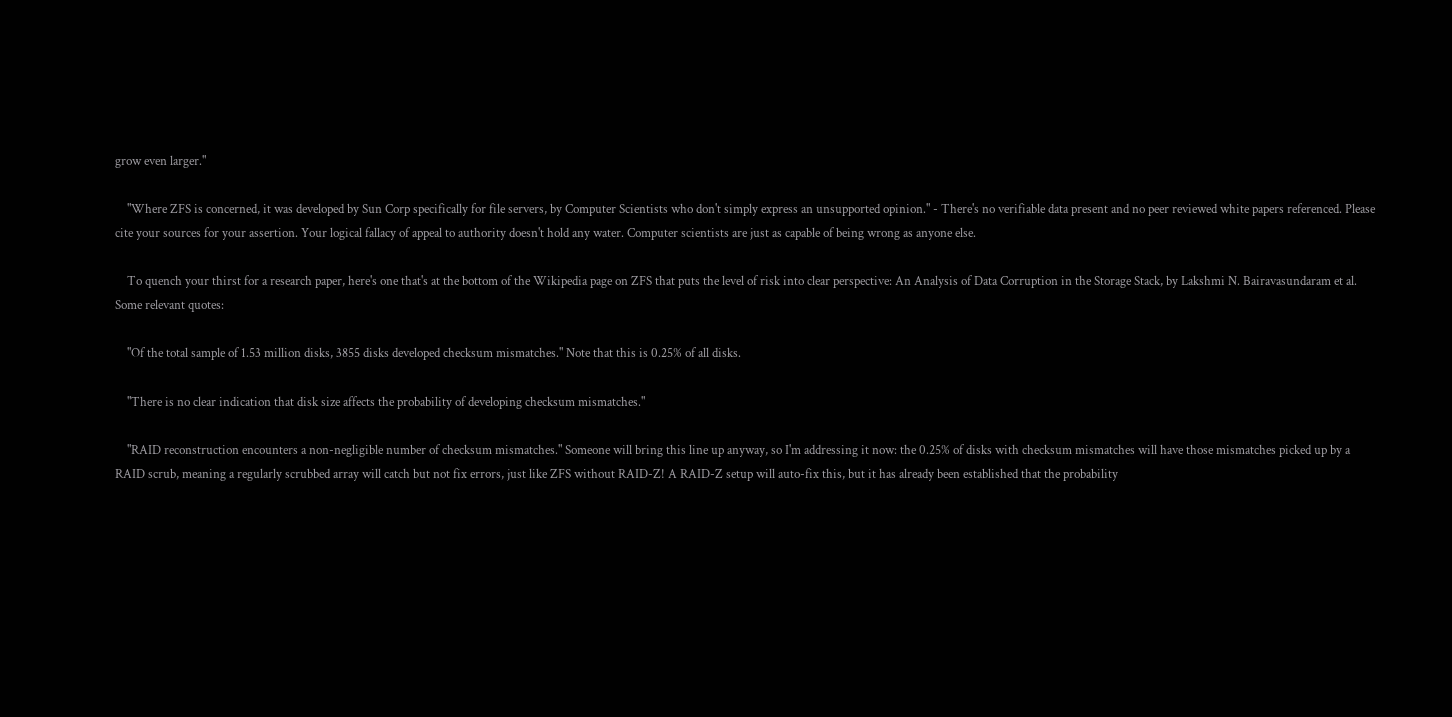grow even larger."

    "Where ZFS is concerned, it was developed by Sun Corp specifically for file servers, by Computer Scientists who don't simply express an unsupported opinion." - There's no verifiable data present and no peer reviewed white papers referenced. Please cite your sources for your assertion. Your logical fallacy of appeal to authority doesn't hold any water. Computer scientists are just as capable of being wrong as anyone else.

    To quench your thirst for a research paper, here's one that's at the bottom of the Wikipedia page on ZFS that puts the level of risk into clear perspective: An Analysis of Data Corruption in the Storage Stack, by Lakshmi N. Bairavasundaram et al. Some relevant quotes:

    "Of the total sample of 1.53 million disks, 3855 disks developed checksum mismatches." Note that this is 0.25% of all disks.

    "There is no clear indication that disk size affects the probability of developing checksum mismatches."

    "RAID reconstruction encounters a non-negligible number of checksum mismatches." Someone will bring this line up anyway, so I'm addressing it now: the 0.25% of disks with checksum mismatches will have those mismatches picked up by a RAID scrub, meaning a regularly scrubbed array will catch but not fix errors, just like ZFS without RAID-Z! A RAID-Z setup will auto-fix this, but it has already been established that the probability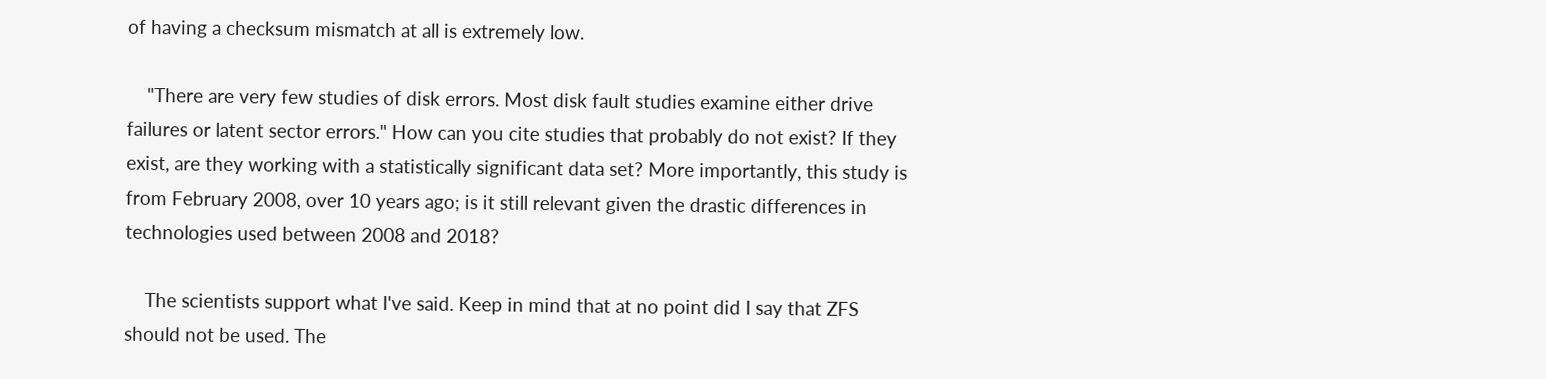of having a checksum mismatch at all is extremely low.

    "There are very few studies of disk errors. Most disk fault studies examine either drive failures or latent sector errors." How can you cite studies that probably do not exist? If they exist, are they working with a statistically significant data set? More importantly, this study is from February 2008, over 10 years ago; is it still relevant given the drastic differences in technologies used between 2008 and 2018?

    The scientists support what I've said. Keep in mind that at no point did I say that ZFS should not be used. The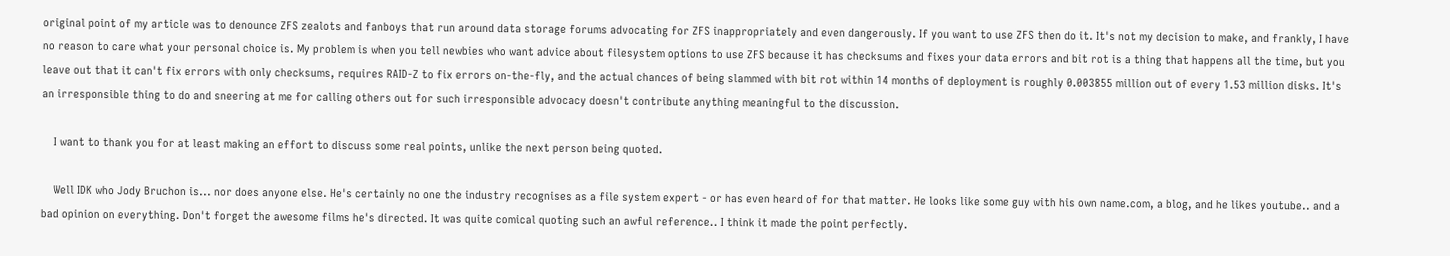original point of my article was to denounce ZFS zealots and fanboys that run around data storage forums advocating for ZFS inappropriately and even dangerously. If you want to use ZFS then do it. It's not my decision to make, and frankly, I have no reason to care what your personal choice is. My problem is when you tell newbies who want advice about filesystem options to use ZFS because it has checksums and fixes your data errors and bit rot is a thing that happens all the time, but you leave out that it can't fix errors with only checksums, requires RAID-Z to fix errors on-the-fly, and the actual chances of being slammed with bit rot within 14 months of deployment is roughly 0.003855 million out of every 1.53 million disks. It's an irresponsible thing to do and sneering at me for calling others out for such irresponsible advocacy doesn't contribute anything meaningful to the discussion.

    I want to thank you for at least making an effort to discuss some real points, unlike the next person being quoted.

    Well IDK who Jody Bruchon is... nor does anyone else. He's certainly no one the industry recognises as a file system expert - or has even heard of for that matter. He looks like some guy with his own name.com, a blog, and he likes youtube.. and a bad opinion on everything. Don't forget the awesome films he's directed. It was quite comical quoting such an awful reference.. I think it made the point perfectly.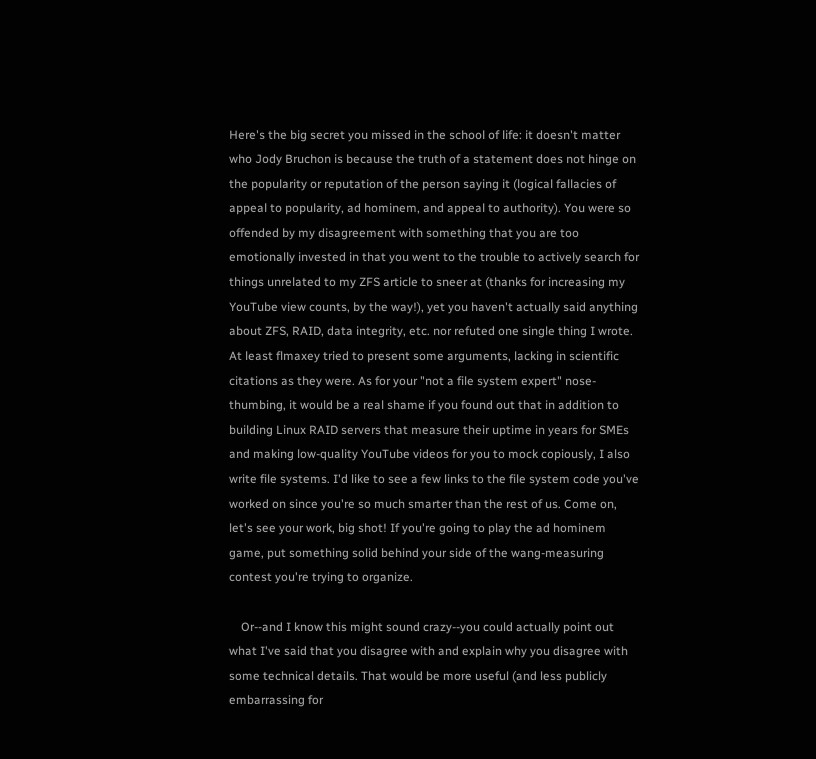Here's the big secret you missed in the school of life: it doesn't matter who Jody Bruchon is because the truth of a statement does not hinge on the popularity or reputation of the person saying it (logical fallacies of appeal to popularity, ad hominem, and appeal to authority). You were so offended by my disagreement with something that you are too emotionally invested in that you went to the trouble to actively search for things unrelated to my ZFS article to sneer at (thanks for increasing my YouTube view counts, by the way!), yet you haven't actually said anything about ZFS, RAID, data integrity, etc. nor refuted one single thing I wrote. At least flmaxey tried to present some arguments, lacking in scientific citations as they were. As for your "not a file system expert" nose-thumbing, it would be a real shame if you found out that in addition to building Linux RAID servers that measure their uptime in years for SMEs and making low-quality YouTube videos for you to mock copiously, I also write file systems. I'd like to see a few links to the file system code you've worked on since you're so much smarter than the rest of us. Come on, let's see your work, big shot! If you're going to play the ad hominem game, put something solid behind your side of the wang-measuring contest you're trying to organize.

    Or--and I know this might sound crazy--you could actually point out what I've said that you disagree with and explain why you disagree with some technical details. That would be more useful (and less publicly embarrassing for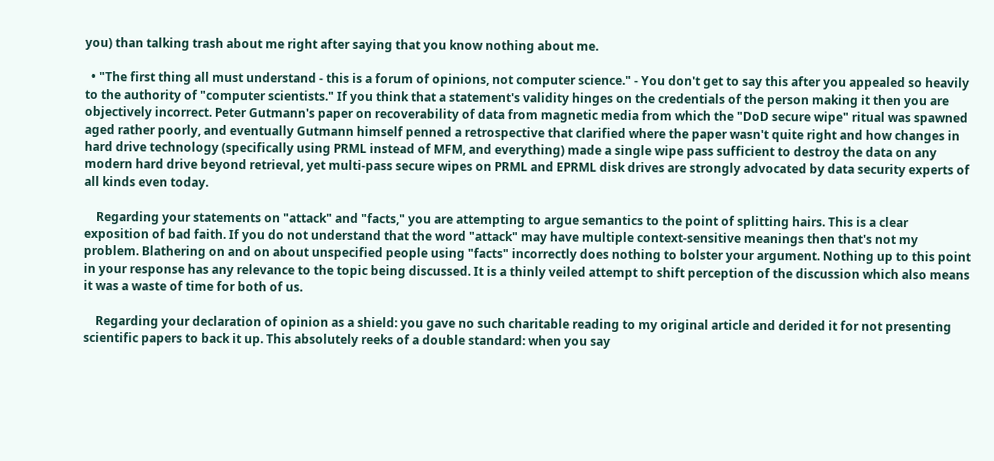you) than talking trash about me right after saying that you know nothing about me.

  • "The first thing all must understand - this is a forum of opinions, not computer science." - You don't get to say this after you appealed so heavily to the authority of "computer scientists." If you think that a statement's validity hinges on the credentials of the person making it then you are objectively incorrect. Peter Gutmann's paper on recoverability of data from magnetic media from which the "DoD secure wipe" ritual was spawned aged rather poorly, and eventually Gutmann himself penned a retrospective that clarified where the paper wasn't quite right and how changes in hard drive technology (specifically using PRML instead of MFM, and everything) made a single wipe pass sufficient to destroy the data on any modern hard drive beyond retrieval, yet multi-pass secure wipes on PRML and EPRML disk drives are strongly advocated by data security experts of all kinds even today.

    Regarding your statements on "attack" and "facts," you are attempting to argue semantics to the point of splitting hairs. This is a clear exposition of bad faith. If you do not understand that the word "attack" may have multiple context-sensitive meanings then that's not my problem. Blathering on and on about unspecified people using "facts" incorrectly does nothing to bolster your argument. Nothing up to this point in your response has any relevance to the topic being discussed. It is a thinly veiled attempt to shift perception of the discussion which also means it was a waste of time for both of us.

    Regarding your declaration of opinion as a shield: you gave no such charitable reading to my original article and derided it for not presenting scientific papers to back it up. This absolutely reeks of a double standard: when you say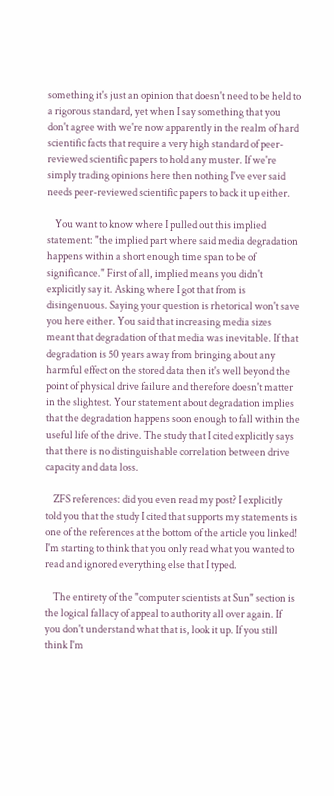something it's just an opinion that doesn't need to be held to a rigorous standard, yet when I say something that you don't agree with we're now apparently in the realm of hard scientific facts that require a very high standard of peer-reviewed scientific papers to hold any muster. If we're simply trading opinions here then nothing I've ever said needs peer-reviewed scientific papers to back it up either.

    You want to know where I pulled out this implied statement: "the implied part where said media degradation happens within a short enough time span to be of significance." First of all, implied means you didn't explicitly say it. Asking where I got that from is disingenuous. Saying your question is rhetorical won't save you here either. You said that increasing media sizes meant that degradation of that media was inevitable. If that degradation is 50 years away from bringing about any harmful effect on the stored data then it's well beyond the point of physical drive failure and therefore doesn't matter in the slightest. Your statement about degradation implies that the degradation happens soon enough to fall within the useful life of the drive. The study that I cited explicitly says that there is no distinguishable correlation between drive capacity and data loss.

    ZFS references: did you even read my post? I explicitly told you that the study I cited that supports my statements is one of the references at the bottom of the article you linked! I'm starting to think that you only read what you wanted to read and ignored everything else that I typed.

    The entirety of the "computer scientists at Sun" section is the logical fallacy of appeal to authority all over again. If you don't understand what that is, look it up. If you still think I'm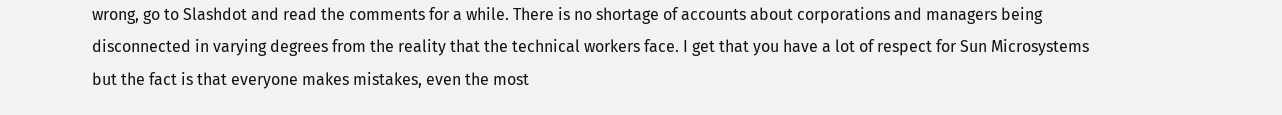wrong, go to Slashdot and read the comments for a while. There is no shortage of accounts about corporations and managers being disconnected in varying degrees from the reality that the technical workers face. I get that you have a lot of respect for Sun Microsystems but the fact is that everyone makes mistakes, even the most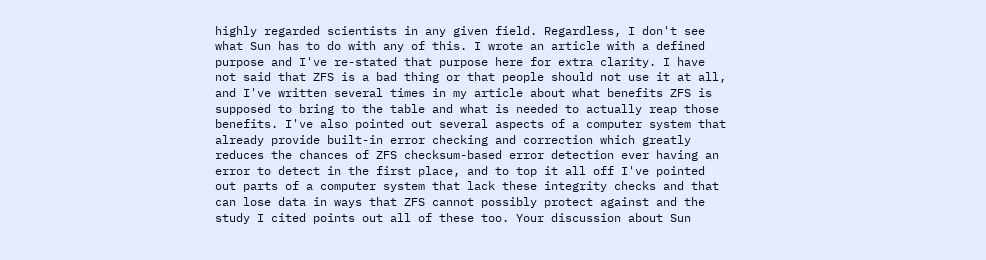highly regarded scientists in any given field. Regardless, I don't see what Sun has to do with any of this. I wrote an article with a defined purpose and I've re-stated that purpose here for extra clarity. I have not said that ZFS is a bad thing or that people should not use it at all, and I've written several times in my article about what benefits ZFS is supposed to bring to the table and what is needed to actually reap those benefits. I've also pointed out several aspects of a computer system that already provide built-in error checking and correction which greatly reduces the chances of ZFS checksum-based error detection ever having an error to detect in the first place, and to top it all off I've pointed out parts of a computer system that lack these integrity checks and that can lose data in ways that ZFS cannot possibly protect against and the study I cited points out all of these too. Your discussion about Sun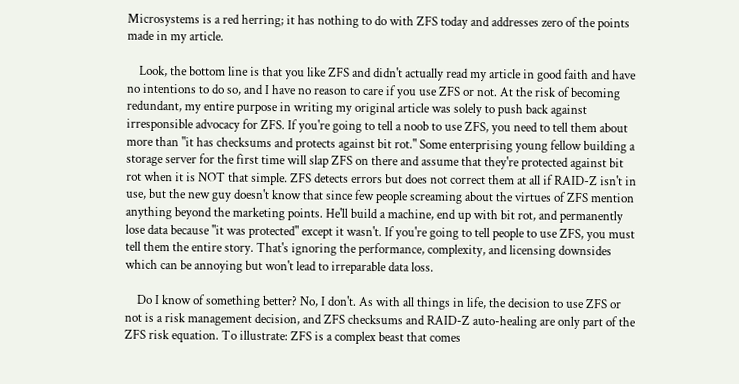Microsystems is a red herring; it has nothing to do with ZFS today and addresses zero of the points made in my article.

    Look, the bottom line is that you like ZFS and didn't actually read my article in good faith and have no intentions to do so, and I have no reason to care if you use ZFS or not. At the risk of becoming redundant, my entire purpose in writing my original article was solely to push back against irresponsible advocacy for ZFS. If you're going to tell a noob to use ZFS, you need to tell them about more than "it has checksums and protects against bit rot." Some enterprising young fellow building a storage server for the first time will slap ZFS on there and assume that they're protected against bit rot when it is NOT that simple. ZFS detects errors but does not correct them at all if RAID-Z isn't in use, but the new guy doesn't know that since few people screaming about the virtues of ZFS mention anything beyond the marketing points. He'll build a machine, end up with bit rot, and permanently lose data because "it was protected" except it wasn't. If you're going to tell people to use ZFS, you must tell them the entire story. That's ignoring the performance, complexity, and licensing downsides which can be annoying but won't lead to irreparable data loss.

    Do I know of something better? No, I don't. As with all things in life, the decision to use ZFS or not is a risk management decision, and ZFS checksums and RAID-Z auto-healing are only part of the ZFS risk equation. To illustrate: ZFS is a complex beast that comes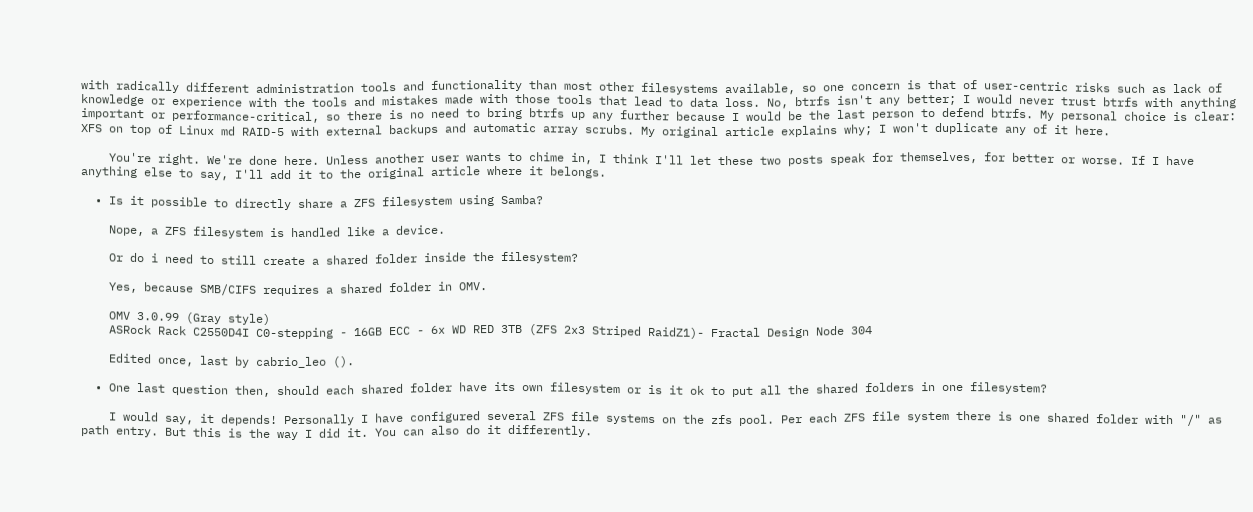with radically different administration tools and functionality than most other filesystems available, so one concern is that of user-centric risks such as lack of knowledge or experience with the tools and mistakes made with those tools that lead to data loss. No, btrfs isn't any better; I would never trust btrfs with anything important or performance-critical, so there is no need to bring btrfs up any further because I would be the last person to defend btrfs. My personal choice is clear: XFS on top of Linux md RAID-5 with external backups and automatic array scrubs. My original article explains why; I won't duplicate any of it here.

    You're right. We're done here. Unless another user wants to chime in, I think I'll let these two posts speak for themselves, for better or worse. If I have anything else to say, I'll add it to the original article where it belongs.

  • Is it possible to directly share a ZFS filesystem using Samba?

    Nope, a ZFS filesystem is handled like a device.

    Or do i need to still create a shared folder inside the filesystem?

    Yes, because SMB/CIFS requires a shared folder in OMV.

    OMV 3.0.99 (Gray style)
    ASRock Rack C2550D4I C0-stepping - 16GB ECC - 6x WD RED 3TB (ZFS 2x3 Striped RaidZ1)- Fractal Design Node 304

    Edited once, last by cabrio_leo ().

  • One last question then, should each shared folder have its own filesystem or is it ok to put all the shared folders in one filesystem?

    I would say, it depends! Personally I have configured several ZFS file systems on the zfs pool. Per each ZFS file system there is one shared folder with "/" as path entry. But this is the way I did it. You can also do it differently.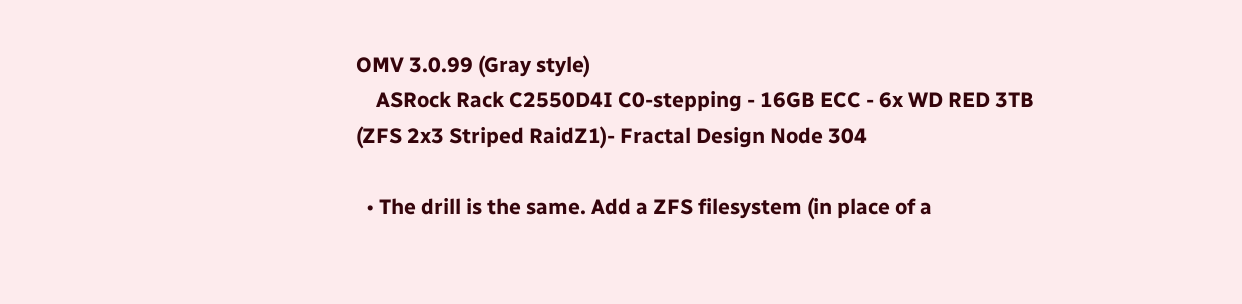OMV 3.0.99 (Gray style)
    ASRock Rack C2550D4I C0-stepping - 16GB ECC - 6x WD RED 3TB (ZFS 2x3 Striped RaidZ1)- Fractal Design Node 304

  • The drill is the same. Add a ZFS filesystem (in place of a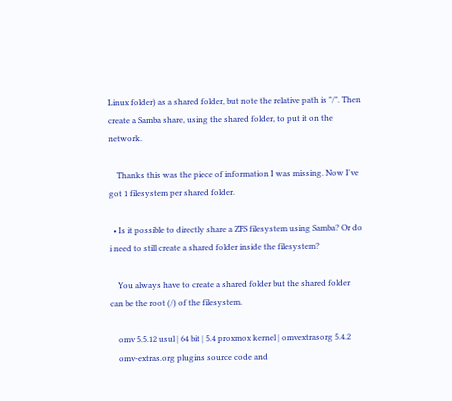Linux folder) as a shared folder, but note the relative path is "/". Then create a Samba share, using the shared folder, to put it on the network.

    Thanks this was the piece of information I was missing. Now I've got 1 filesystem per shared folder.

  • Is it possible to directly share a ZFS filesystem using Samba? Or do i need to still create a shared folder inside the filesystem?

    You always have to create a shared folder but the shared folder can be the root (/) of the filesystem.

    omv 5.5.12 usul | 64 bit | 5.4 proxmox kernel | omvextrasorg 5.4.2
    omv-extras.org plugins source code and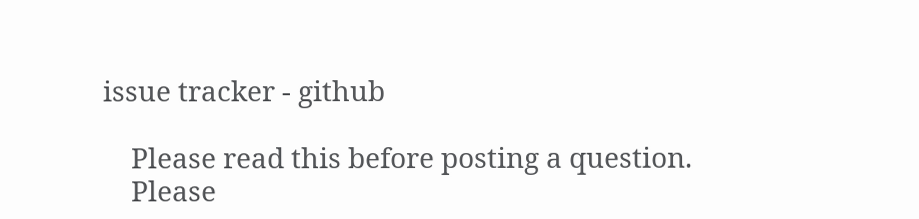issue tracker - github

    Please read this before posting a question.
    Please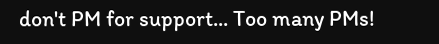don't PM for support... Too many PMs!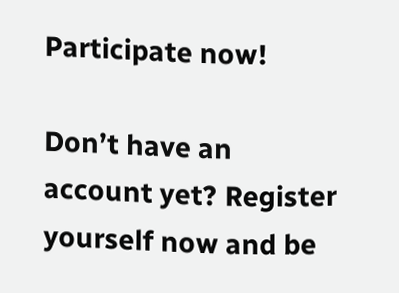Participate now!

Don’t have an account yet? Register yourself now and be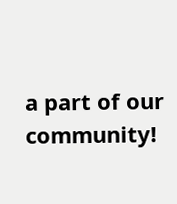a part of our community!